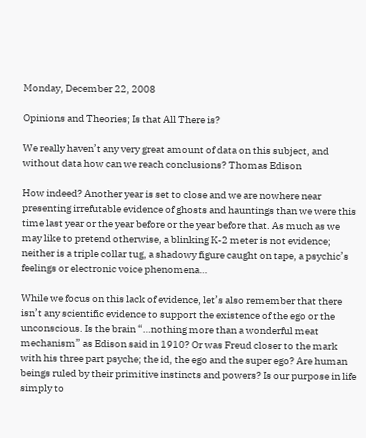Monday, December 22, 2008

Opinions and Theories; Is that All There is?

We really haven’t any very great amount of data on this subject, and without data how can we reach conclusions? Thomas Edison

How indeed? Another year is set to close and we are nowhere near presenting irrefutable evidence of ghosts and hauntings than we were this time last year or the year before or the year before that. As much as we may like to pretend otherwise, a blinking K-2 meter is not evidence; neither is a triple collar tug, a shadowy figure caught on tape, a psychic’s feelings or electronic voice phenomena…

While we focus on this lack of evidence, let’s also remember that there isn’t any scientific evidence to support the existence of the ego or the unconscious. Is the brain “…nothing more than a wonderful meat mechanism” as Edison said in 1910? Or was Freud closer to the mark with his three part psyche; the id, the ego and the super ego? Are human beings ruled by their primitive instincts and powers? Is our purpose in life simply to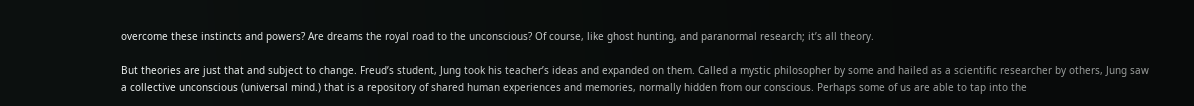overcome these instincts and powers? Are dreams the royal road to the unconscious? Of course, like ghost hunting, and paranormal research; it’s all theory.

But theories are just that and subject to change. Freud’s student, Jung took his teacher’s ideas and expanded on them. Called a mystic philosopher by some and hailed as a scientific researcher by others, Jung saw a collective unconscious (universal mind.) that is a repository of shared human experiences and memories, normally hidden from our conscious. Perhaps some of us are able to tap into the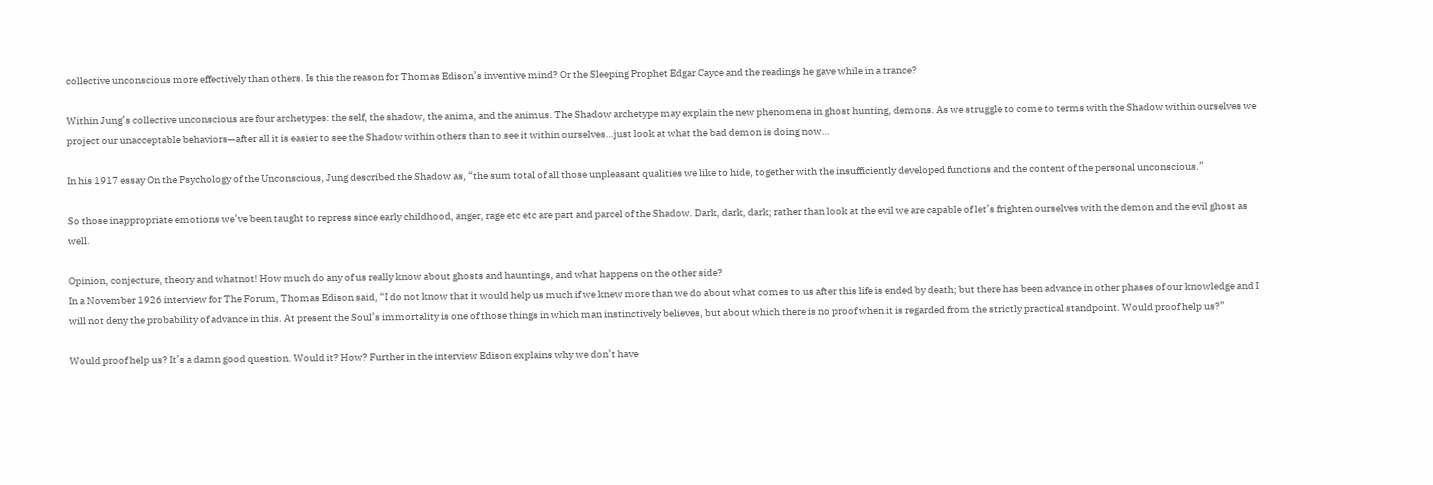collective unconscious more effectively than others. Is this the reason for Thomas Edison’s inventive mind? Or the Sleeping Prophet Edgar Cayce and the readings he gave while in a trance?

Within Jung’s collective unconscious are four archetypes: the self, the shadow, the anima, and the animus. The Shadow archetype may explain the new phenomena in ghost hunting, demons. As we struggle to come to terms with the Shadow within ourselves we project our unacceptable behaviors—after all it is easier to see the Shadow within others than to see it within ourselves…just look at what the bad demon is doing now…

In his 1917 essay On the Psychology of the Unconscious, Jung described the Shadow as, “the sum total of all those unpleasant qualities we like to hide, together with the insufficiently developed functions and the content of the personal unconscious.”

So those inappropriate emotions we’ve been taught to repress since early childhood, anger, rage etc etc are part and parcel of the Shadow. Dark, dark, dark; rather than look at the evil we are capable of let’s frighten ourselves with the demon and the evil ghost as well.

Opinion, conjecture, theory and whatnot! How much do any of us really know about ghosts and hauntings, and what happens on the other side?
In a November 1926 interview for The Forum, Thomas Edison said, “I do not know that it would help us much if we knew more than we do about what comes to us after this life is ended by death; but there has been advance in other phases of our knowledge and I will not deny the probability of advance in this. At present the Soul’s immortality is one of those things in which man instinctively believes, but about which there is no proof when it is regarded from the strictly practical standpoint. Would proof help us?”

Would proof help us? It’s a damn good question. Would it? How? Further in the interview Edison explains why we don’t have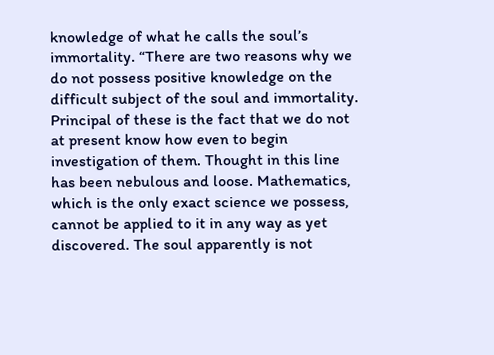knowledge of what he calls the soul’s immortality. “There are two reasons why we do not possess positive knowledge on the difficult subject of the soul and immortality. Principal of these is the fact that we do not at present know how even to begin investigation of them. Thought in this line has been nebulous and loose. Mathematics, which is the only exact science we possess, cannot be applied to it in any way as yet discovered. The soul apparently is not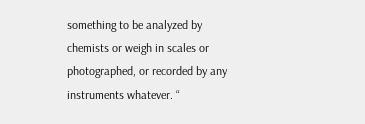something to be analyzed by chemists or weigh in scales or photographed, or recorded by any instruments whatever. “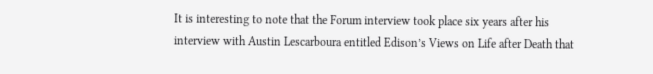It is interesting to note that the Forum interview took place six years after his interview with Austin Lescarboura entitled Edison’s Views on Life after Death that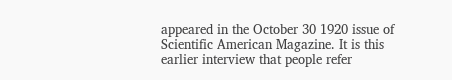appeared in the October 30 1920 issue of Scientific American Magazine. It is this earlier interview that people refer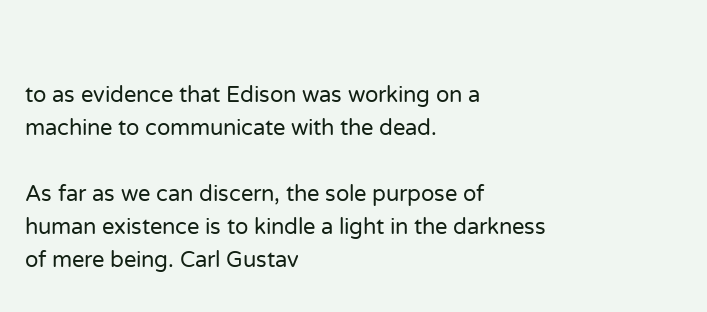to as evidence that Edison was working on a machine to communicate with the dead.

As far as we can discern, the sole purpose of human existence is to kindle a light in the darkness of mere being. Carl Gustav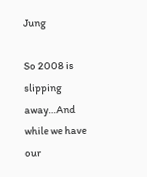Jung

So 2008 is slipping away…And while we have our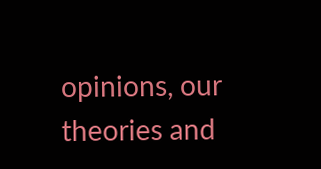opinions, our theories and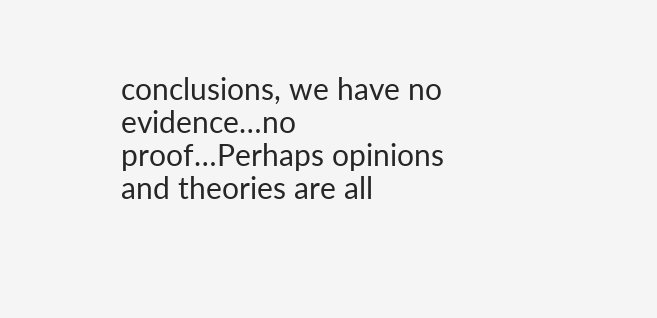conclusions, we have no evidence…no proof…Perhaps opinions and theories are all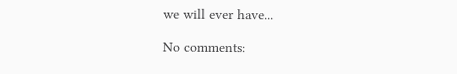we will ever have...

No comments: